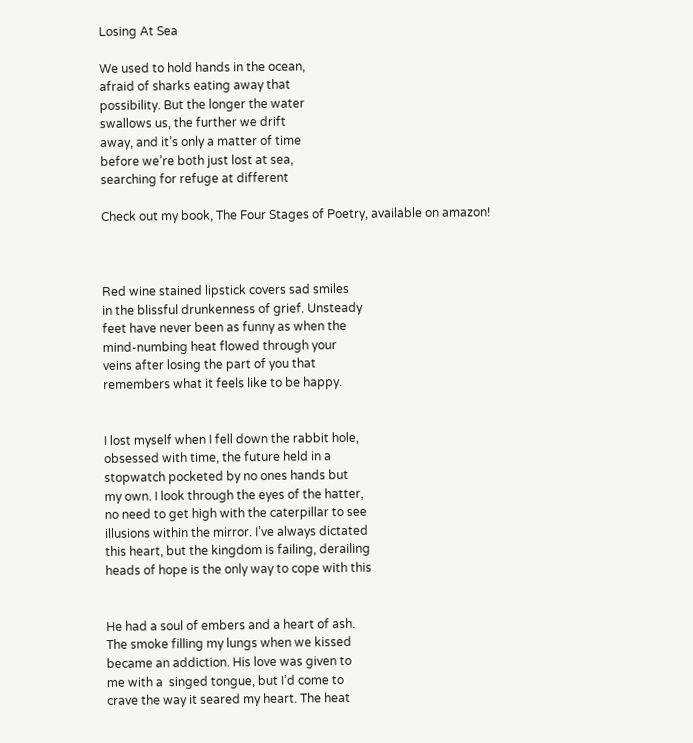Losing At Sea

We used to hold hands in the ocean,
afraid of sharks eating away that
possibility. But the longer the water
swallows us, the further we drift
away, and it’s only a matter of time
before we’re both just lost at sea,
searching for refuge at different

Check out my book, The Four Stages of Poetry, available on amazon!



Red wine stained lipstick covers sad smiles
in the blissful drunkenness of grief. Unsteady
feet have never been as funny as when the
mind-numbing heat flowed through your
veins after losing the part of you that
remembers what it feels like to be happy.


I lost myself when I fell down the rabbit hole,
obsessed with time, the future held in a
stopwatch pocketed by no ones hands but
my own. I look through the eyes of the hatter,
no need to get high with the caterpillar to see
illusions within the mirror. I’ve always dictated
this heart, but the kingdom is failing, derailing
heads of hope is the only way to cope with this


He had a soul of embers and a heart of ash.
The smoke filling my lungs when we kissed
became an addiction. His love was given to
me with a  singed tongue, but I’d come to
crave the way it seared my heart. The heat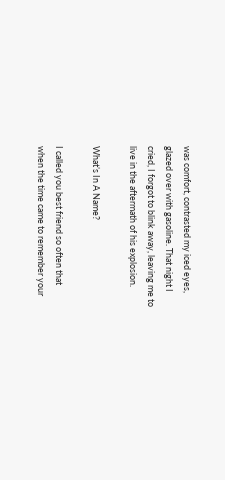was comfort, contrasted my iced eyes,
glazed over with gasoline. That night I
cried, I forgot to blink away, leaving me to
live in the aftermath of his explosion.

What’s In A Name?

I called you best friend so often that
when the time came to remember your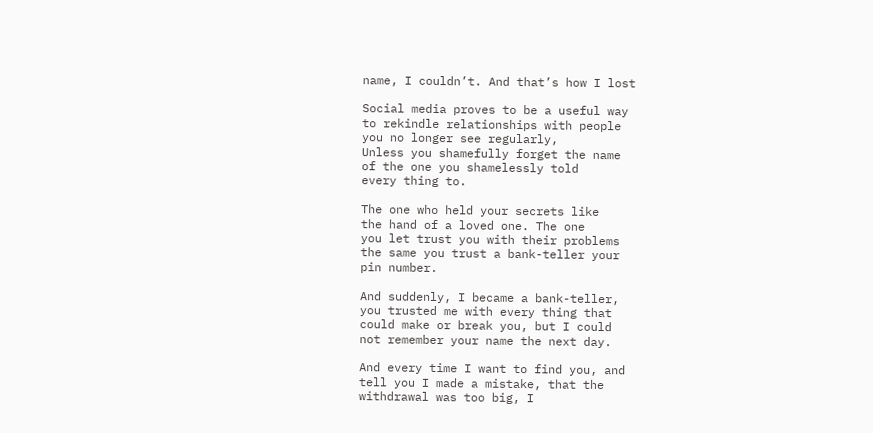name, I couldn’t. And that’s how I lost

Social media proves to be a useful way
to rekindle relationships with people
you no longer see regularly,
Unless you shamefully forget the name
of the one you shamelessly told
every thing to.

The one who held your secrets like
the hand of a loved one. The one
you let trust you with their problems
the same you trust a bank-teller your
pin number.

And suddenly, I became a bank-teller,
you trusted me with every thing that
could make or break you, but I could
not remember your name the next day.

And every time I want to find you, and
tell you I made a mistake, that the
withdrawal was too big, I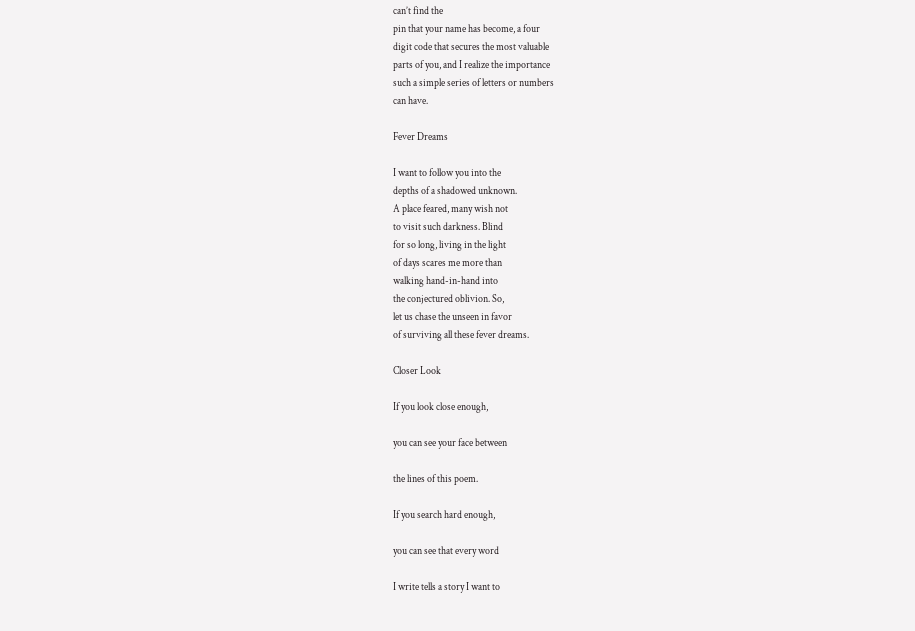can’t find the
pin that your name has become, a four
digit code that secures the most valuable
parts of you, and I realize the importance
such a simple series of letters or numbers
can have.

Fever Dreams

I want to follow you into the
depths of a shadowed unknown.
A place feared, many wish not
to visit such darkness. Blind
for so long, living in the light
of days scares me more than
walking hand-in-hand into
the conjectured oblivion. So,
let us chase the unseen in favor
of surviving all these fever dreams.

Closer Look

If you look close enough,

you can see your face between

the lines of this poem.

If you search hard enough,

you can see that every word

I write tells a story I want to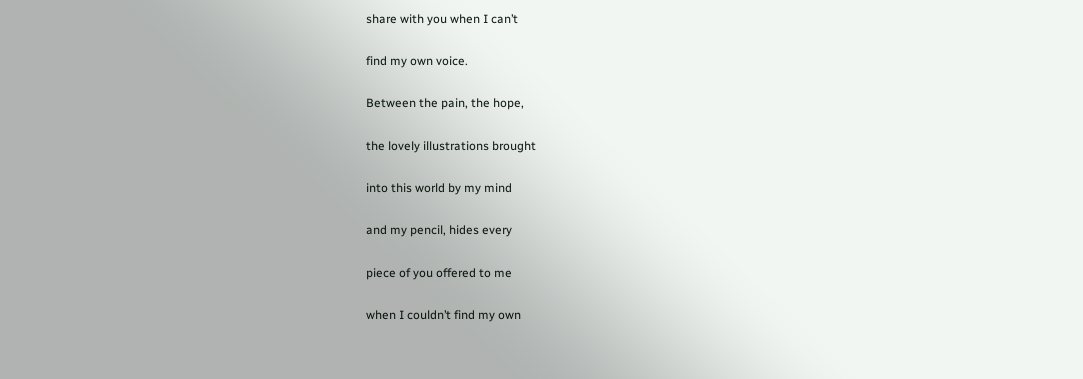share with you when I can’t

find my own voice.

Between the pain, the hope,

the lovely illustrations brought

into this world by my mind

and my pencil, hides every

piece of you offered to me

when I couldn’t find my own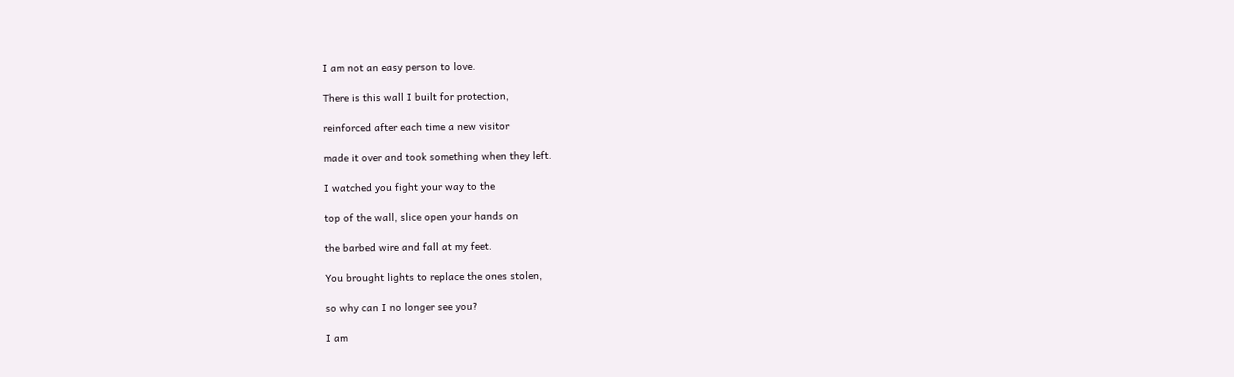I am not an easy person to love.

There is this wall I built for protection,

reinforced after each time a new visitor

made it over and took something when they left.

I watched you fight your way to the

top of the wall, slice open your hands on

the barbed wire and fall at my feet.

You brought lights to replace the ones stolen,

so why can I no longer see you?

I am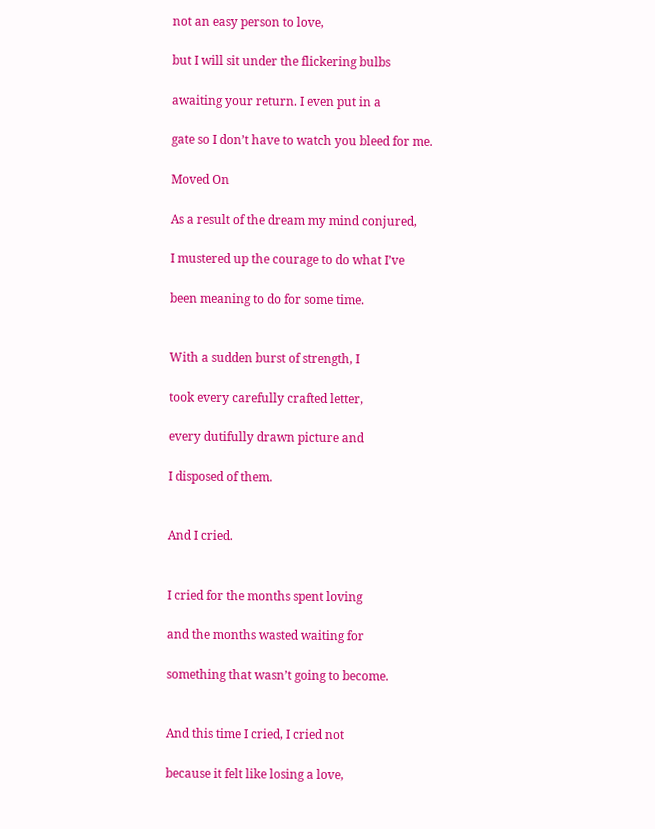not an easy person to love,

but I will sit under the flickering bulbs

awaiting your return. I even put in a

gate so I don’t have to watch you bleed for me.

Moved On

As a result of the dream my mind conjured,

I mustered up the courage to do what I’ve

been meaning to do for some time.


With a sudden burst of strength, I

took every carefully crafted letter,

every dutifully drawn picture and

I disposed of them.


And I cried.


I cried for the months spent loving

and the months wasted waiting for

something that wasn’t going to become.


And this time I cried, I cried not

because it felt like losing a love,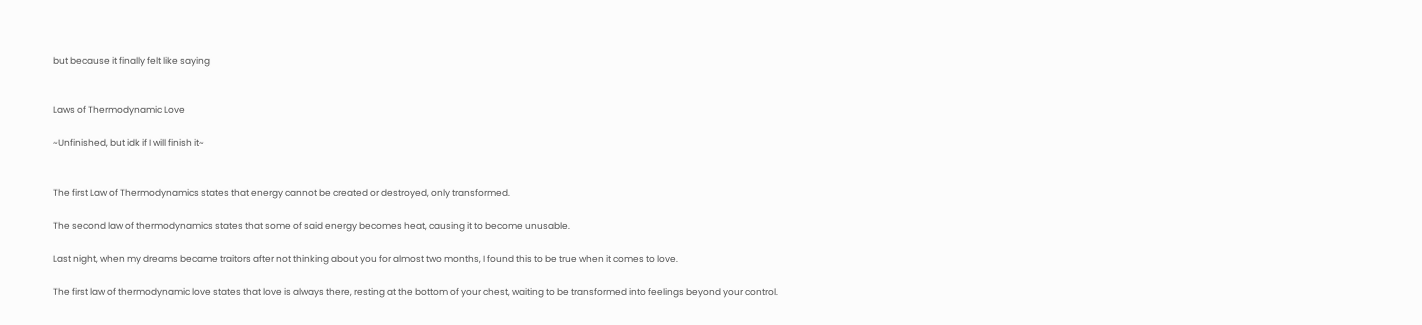but because it finally felt like saying


Laws of Thermodynamic Love

~Unfinished, but idk if I will finish it~


The first Law of Thermodynamics states that energy cannot be created or destroyed, only transformed.

The second law of thermodynamics states that some of said energy becomes heat, causing it to become unusable.

Last night, when my dreams became traitors after not thinking about you for almost two months, I found this to be true when it comes to love.

The first law of thermodynamic love states that love is always there, resting at the bottom of your chest, waiting to be transformed into feelings beyond your control.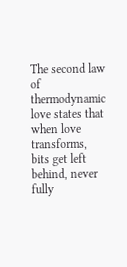The second law of thermodynamic love states that when love transforms, bits get left behind, never fully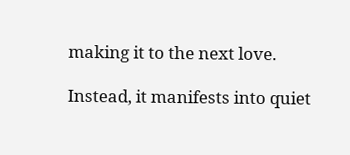making it to the next love.

Instead, it manifests into quiet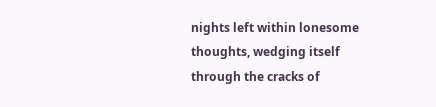nights left within lonesome thoughts, wedging itself through the cracks of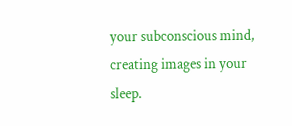your subconscious mind, creating images in your sleep.